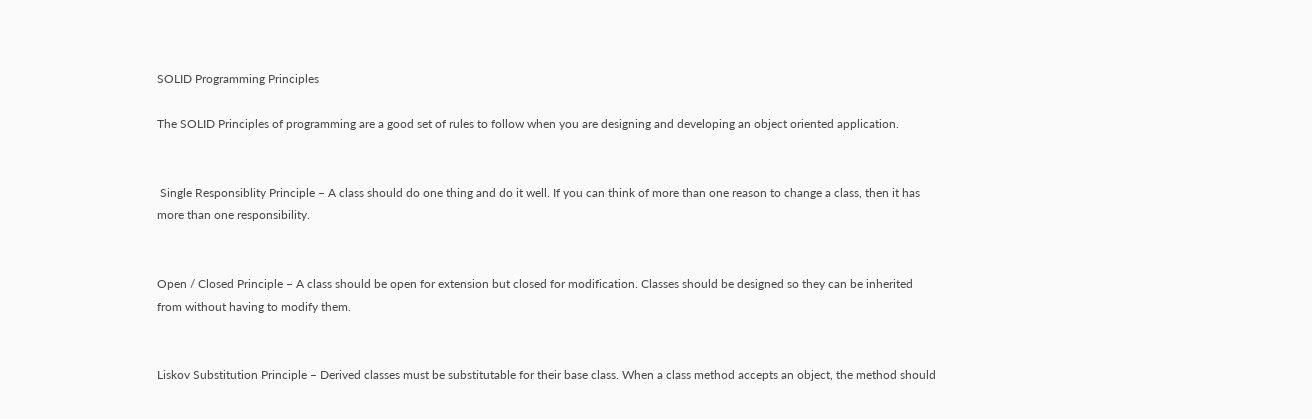SOLID Programming Principles

The SOLID Principles of programming are a good set of rules to follow when you are designing and developing an object oriented application.


 Single Responsiblity Principle – A class should do one thing and do it well. If you can think of more than one reason to change a class, then it has more than one responsibility.


Open / Closed Principle – A class should be open for extension but closed for modification. Classes should be designed so they can be inherited from without having to modify them.


Liskov Substitution Principle – Derived classes must be substitutable for their base class. When a class method accepts an object, the method should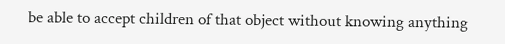be able to accept children of that object without knowing anything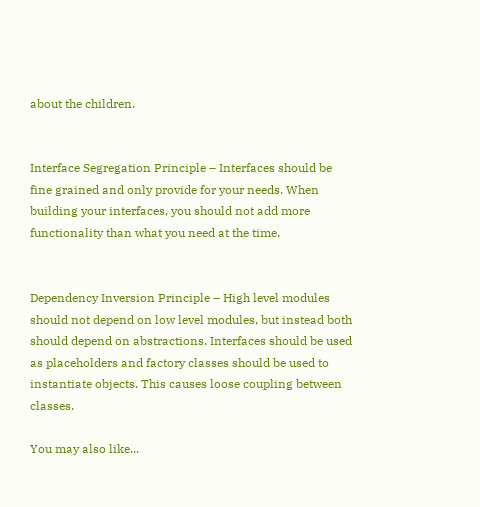about the children.


Interface Segregation Principle – Interfaces should be fine grained and only provide for your needs. When building your interfaces, you should not add more functionality than what you need at the time.


Dependency Inversion Principle – High level modules should not depend on low level modules, but instead both should depend on abstractions. Interfaces should be used as placeholders and factory classes should be used to instantiate objects. This causes loose coupling between classes.

You may also like...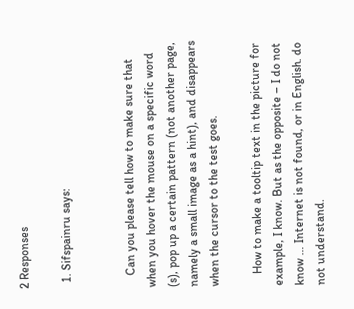2 Responses

  1. Sifspainru says:


    Can you please tell how to make sure that when you hover the mouse on a specific word (s), pop up a certain pattern (not another page, namely a small image as a hint), and disappears when the cursor to the test goes.

    How to make a tooltip text in the picture for example, I know. But as the opposite – I do not know … Internet is not found, or in English. do not understand.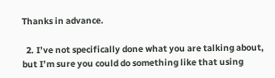Thanks in advance.

  2. I’ve not specifically done what you are talking about, but I’m sure you could do something like that using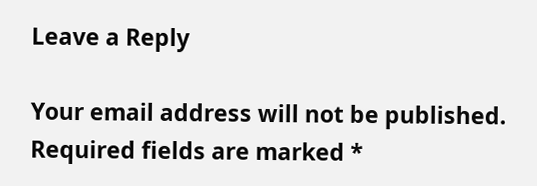Leave a Reply

Your email address will not be published. Required fields are marked *